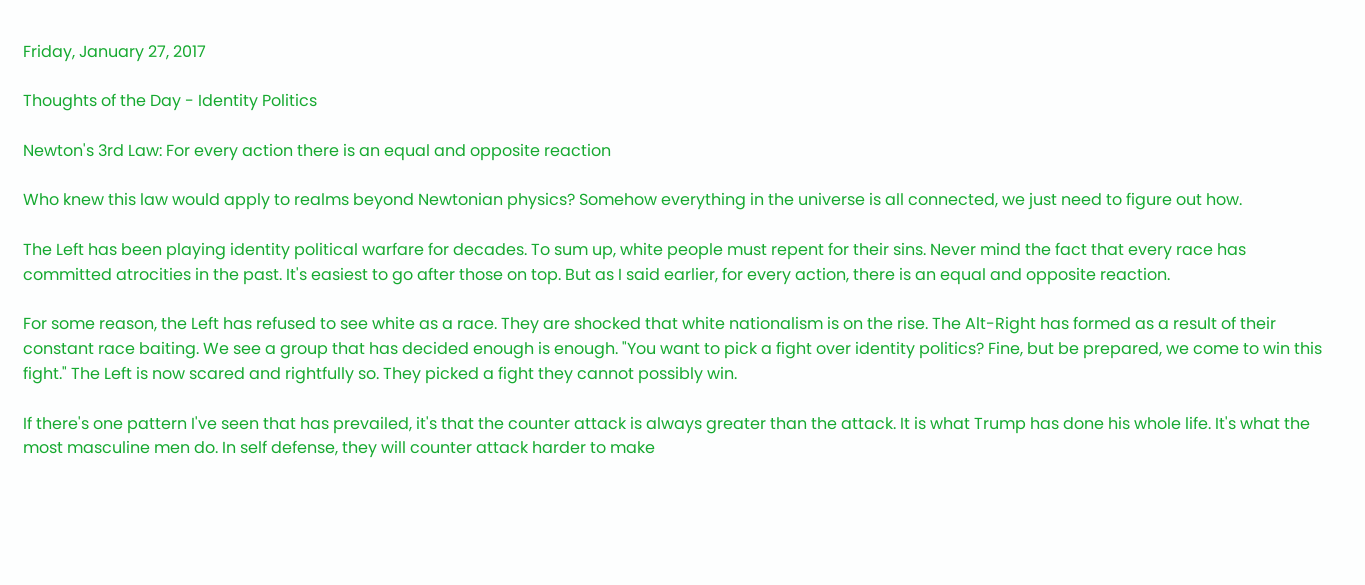Friday, January 27, 2017

Thoughts of the Day - Identity Politics

Newton's 3rd Law: For every action there is an equal and opposite reaction

Who knew this law would apply to realms beyond Newtonian physics? Somehow everything in the universe is all connected, we just need to figure out how.

The Left has been playing identity political warfare for decades. To sum up, white people must repent for their sins. Never mind the fact that every race has committed atrocities in the past. It's easiest to go after those on top. But as I said earlier, for every action, there is an equal and opposite reaction.

For some reason, the Left has refused to see white as a race. They are shocked that white nationalism is on the rise. The Alt-Right has formed as a result of their constant race baiting. We see a group that has decided enough is enough. "You want to pick a fight over identity politics? Fine, but be prepared, we come to win this fight." The Left is now scared and rightfully so. They picked a fight they cannot possibly win.

If there's one pattern I've seen that has prevailed, it's that the counter attack is always greater than the attack. It is what Trump has done his whole life. It's what the most masculine men do. In self defense, they will counter attack harder to make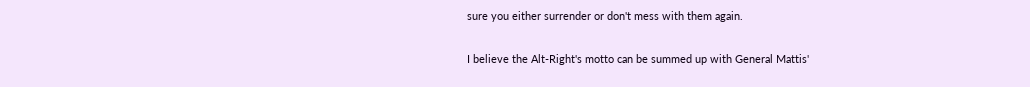sure you either surrender or don't mess with them again.

I believe the Alt-Right's motto can be summed up with General Mattis'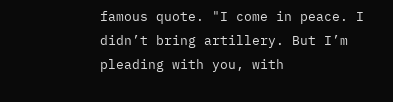famous quote. "I come in peace. I didn’t bring artillery. But I’m pleading with you, with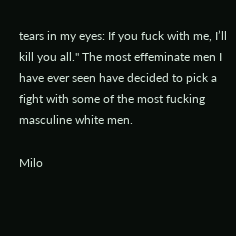tears in my eyes: If you fuck with me, I’ll kill you all." The most effeminate men I have ever seen have decided to pick a fight with some of the most fucking masculine white men.

Milo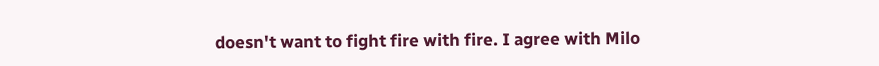doesn't want to fight fire with fire. I agree with Milo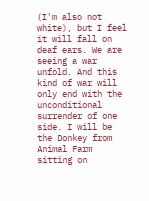(I'm also not white), but I feel it will fall on deaf ears. We are seeing a war unfold. And this kind of war will only end with the unconditional surrender of one side. I will be the Donkey from Animal Farm sitting on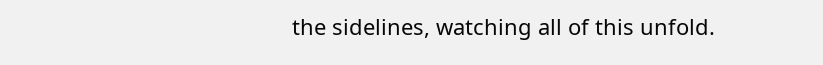the sidelines, watching all of this unfold.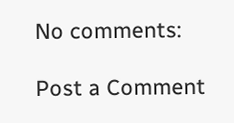No comments:

Post a Comment